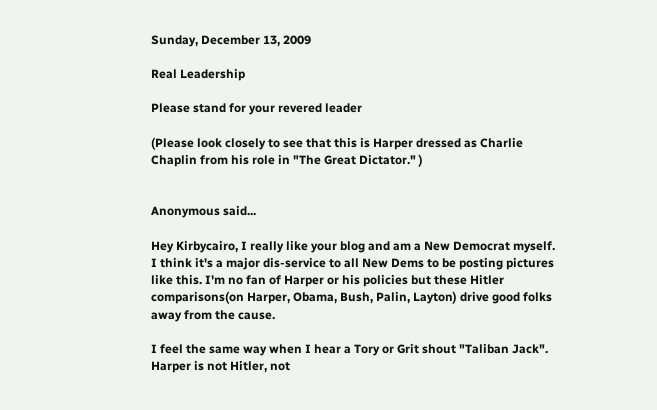Sunday, December 13, 2009

Real Leadership

Please stand for your revered leader

(Please look closely to see that this is Harper dressed as Charlie Chaplin from his role in "The Great Dictator." )


Anonymous said...

Hey Kirbycairo, I really like your blog and am a New Democrat myself. I think it's a major dis-service to all New Dems to be posting pictures like this. I'm no fan of Harper or his policies but these Hitler comparisons(on Harper, Obama, Bush, Palin, Layton) drive good folks away from the cause.

I feel the same way when I hear a Tory or Grit shout "Taliban Jack". Harper is not Hitler, not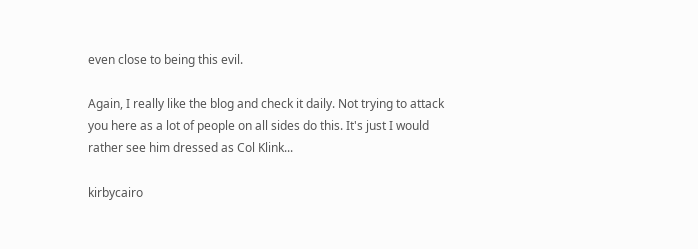even close to being this evil.

Again, I really like the blog and check it daily. Not trying to attack you here as a lot of people on all sides do this. It's just I would rather see him dressed as Col Klink...

kirbycairo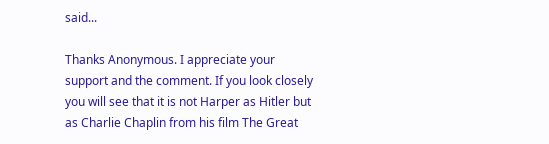said...

Thanks Anonymous. I appreciate your support and the comment. If you look closely you will see that it is not Harper as Hitler but as Charlie Chaplin from his film The Great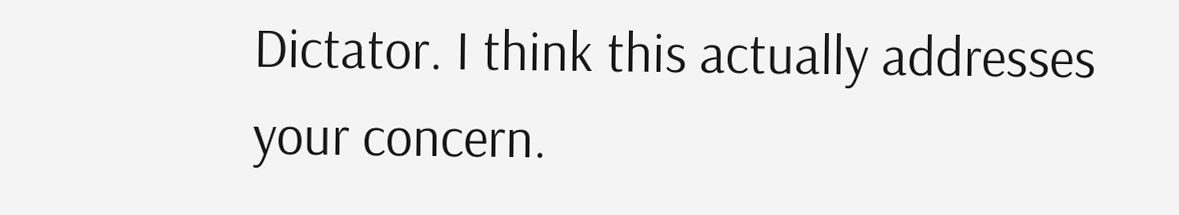Dictator. I think this actually addresses your concern.